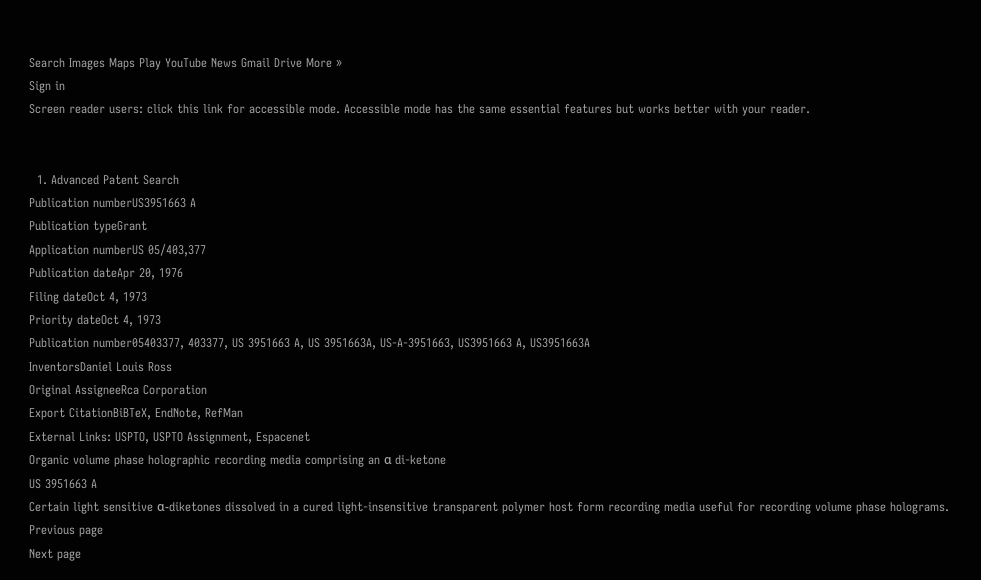Search Images Maps Play YouTube News Gmail Drive More »
Sign in
Screen reader users: click this link for accessible mode. Accessible mode has the same essential features but works better with your reader.


  1. Advanced Patent Search
Publication numberUS3951663 A
Publication typeGrant
Application numberUS 05/403,377
Publication dateApr 20, 1976
Filing dateOct 4, 1973
Priority dateOct 4, 1973
Publication number05403377, 403377, US 3951663 A, US 3951663A, US-A-3951663, US3951663 A, US3951663A
InventorsDaniel Louis Ross
Original AssigneeRca Corporation
Export CitationBiBTeX, EndNote, RefMan
External Links: USPTO, USPTO Assignment, Espacenet
Organic volume phase holographic recording media comprising an α di-ketone
US 3951663 A
Certain light sensitive α-diketones dissolved in a cured light-insensitive transparent polymer host form recording media useful for recording volume phase holograms.
Previous page
Next page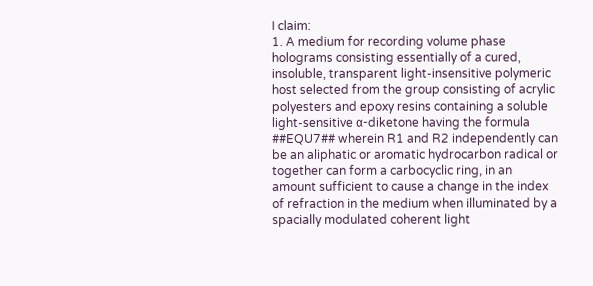I claim:
1. A medium for recording volume phase holograms consisting essentially of a cured, insoluble, transparent light-insensitive polymeric host selected from the group consisting of acrylic polyesters and epoxy resins containing a soluble light-sensitive α-diketone having the formula ##EQU7## wherein R1 and R2 independently can be an aliphatic or aromatic hydrocarbon radical or together can form a carbocyclic ring, in an amount sufficient to cause a change in the index of refraction in the medium when illuminated by a spacially modulated coherent light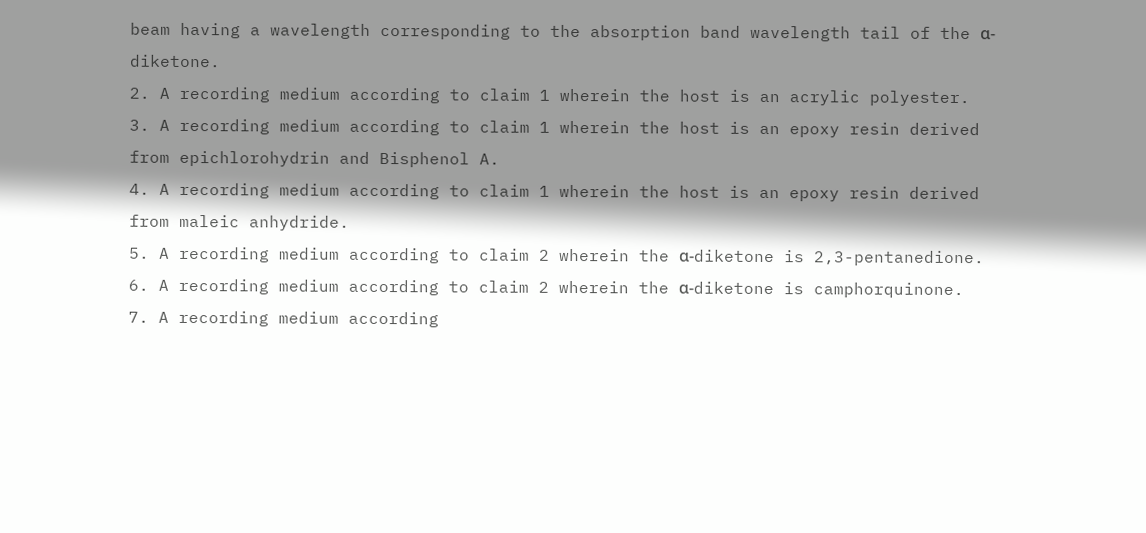beam having a wavelength corresponding to the absorption band wavelength tail of the α-diketone.
2. A recording medium according to claim 1 wherein the host is an acrylic polyester.
3. A recording medium according to claim 1 wherein the host is an epoxy resin derived from epichlorohydrin and Bisphenol A.
4. A recording medium according to claim 1 wherein the host is an epoxy resin derived from maleic anhydride.
5. A recording medium according to claim 2 wherein the α-diketone is 2,3-pentanedione.
6. A recording medium according to claim 2 wherein the α-diketone is camphorquinone.
7. A recording medium according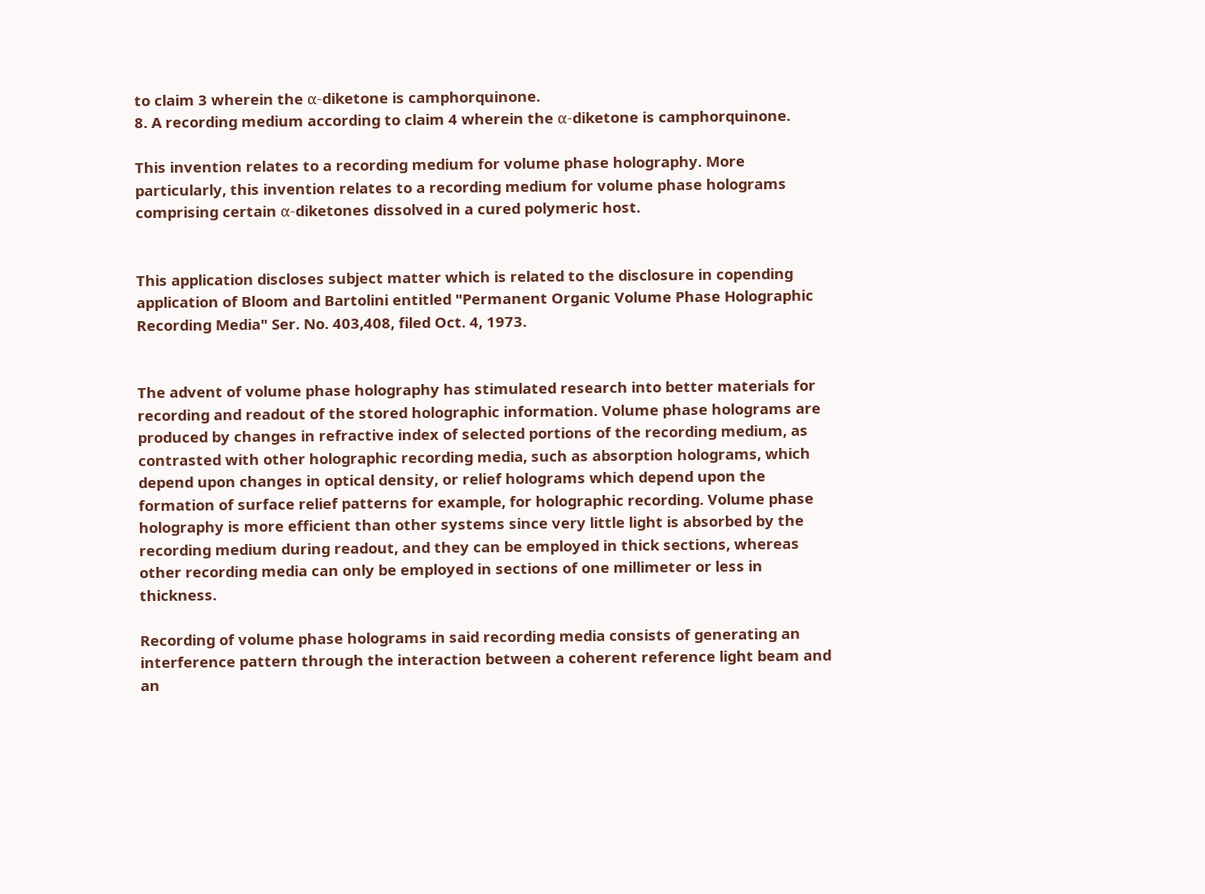to claim 3 wherein the α-diketone is camphorquinone.
8. A recording medium according to claim 4 wherein the α-diketone is camphorquinone.

This invention relates to a recording medium for volume phase holography. More particularly, this invention relates to a recording medium for volume phase holograms comprising certain α-diketones dissolved in a cured polymeric host.


This application discloses subject matter which is related to the disclosure in copending application of Bloom and Bartolini entitled "Permanent Organic Volume Phase Holographic Recording Media" Ser. No. 403,408, filed Oct. 4, 1973.


The advent of volume phase holography has stimulated research into better materials for recording and readout of the stored holographic information. Volume phase holograms are produced by changes in refractive index of selected portions of the recording medium, as contrasted with other holographic recording media, such as absorption holograms, which depend upon changes in optical density, or relief holograms which depend upon the formation of surface relief patterns for example, for holographic recording. Volume phase holography is more efficient than other systems since very little light is absorbed by the recording medium during readout, and they can be employed in thick sections, whereas other recording media can only be employed in sections of one millimeter or less in thickness.

Recording of volume phase holograms in said recording media consists of generating an interference pattern through the interaction between a coherent reference light beam and an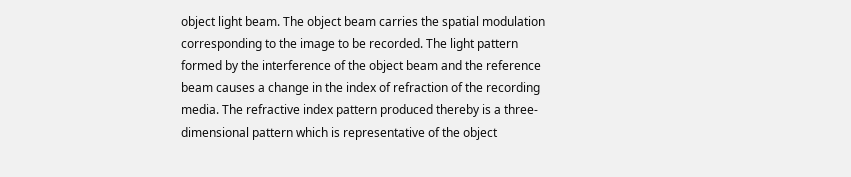object light beam. The object beam carries the spatial modulation corresponding to the image to be recorded. The light pattern formed by the interference of the object beam and the reference beam causes a change in the index of refraction of the recording media. The refractive index pattern produced thereby is a three-dimensional pattern which is representative of the object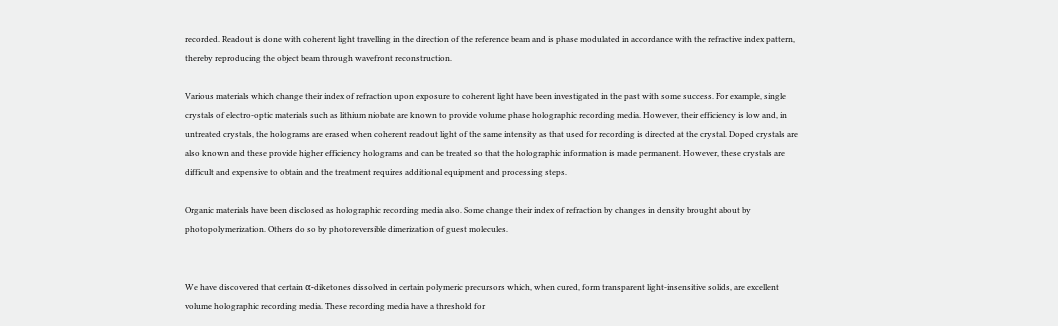recorded. Readout is done with coherent light travelling in the direction of the reference beam and is phase modulated in accordance with the refractive index pattern, thereby reproducing the object beam through wavefront reconstruction.

Various materials which change their index of refraction upon exposure to coherent light have been investigated in the past with some success. For example, single crystals of electro-optic materials such as lithium niobate are known to provide volume phase holographic recording media. However, their efficiency is low and, in untreated crystals, the holograms are erased when coherent readout light of the same intensity as that used for recording is directed at the crystal. Doped crystals are also known and these provide higher efficiency holograms and can be treated so that the holographic information is made permanent. However, these crystals are difficult and expensive to obtain and the treatment requires additional equipment and processing steps.

Organic materials have been disclosed as holographic recording media also. Some change their index of refraction by changes in density brought about by photopolymerization. Others do so by photoreversible dimerization of guest molecules.


We have discovered that certain α-diketones dissolved in certain polymeric precursors which, when cured, form transparent light-insensitive solids, are excellent volume holographic recording media. These recording media have a threshold for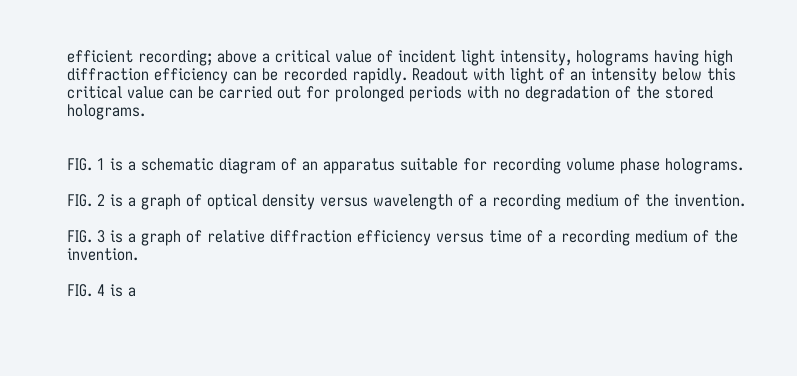efficient recording; above a critical value of incident light intensity, holograms having high diffraction efficiency can be recorded rapidly. Readout with light of an intensity below this critical value can be carried out for prolonged periods with no degradation of the stored holograms.


FIG. 1 is a schematic diagram of an apparatus suitable for recording volume phase holograms.

FIG. 2 is a graph of optical density versus wavelength of a recording medium of the invention.

FIG. 3 is a graph of relative diffraction efficiency versus time of a recording medium of the invention.

FIG. 4 is a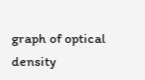graph of optical density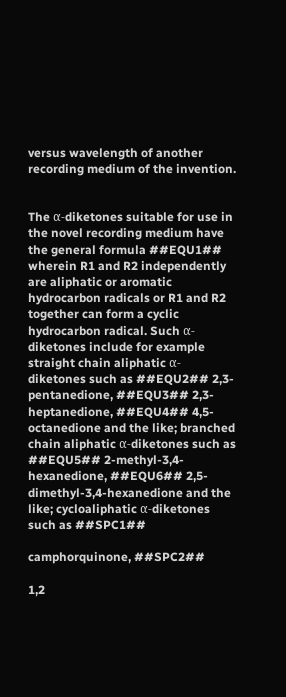versus wavelength of another recording medium of the invention.


The α-diketones suitable for use in the novel recording medium have the general formula ##EQU1## wherein R1 and R2 independently are aliphatic or aromatic hydrocarbon radicals or R1 and R2 together can form a cyclic hydrocarbon radical. Such α-diketones include for example straight chain aliphatic α-diketones such as ##EQU2## 2,3-pentanedione, ##EQU3## 2,3-heptanedione, ##EQU4## 4,5-octanedione and the like; branched chain aliphatic α-diketones such as ##EQU5## 2-methyl-3,4-hexanedione, ##EQU6## 2,5-dimethyl-3,4-hexanedione and the like; cycloaliphatic α-diketones such as ##SPC1##

camphorquinone, ##SPC2##

1,2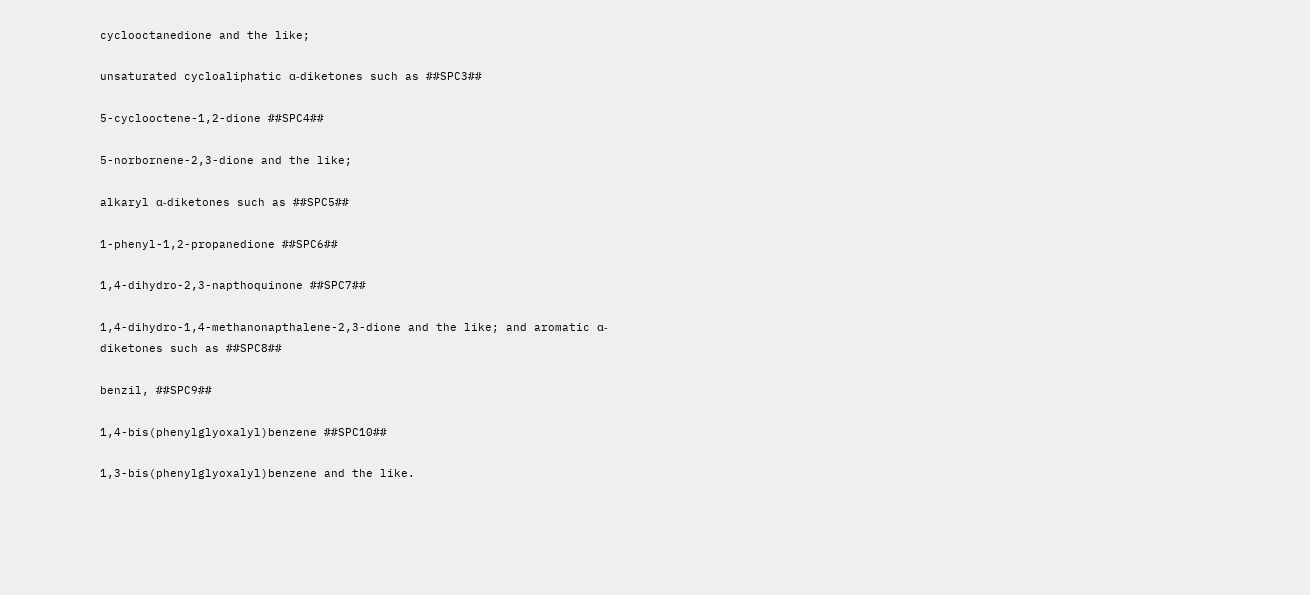cyclooctanedione and the like;

unsaturated cycloaliphatic α-diketones such as ##SPC3##

5-cyclooctene-1,2-dione ##SPC4##

5-norbornene-2,3-dione and the like;

alkaryl α-diketones such as ##SPC5##

1-phenyl-1,2-propanedione ##SPC6##

1,4-dihydro-2,3-napthoquinone ##SPC7##

1,4-dihydro-1,4-methanonapthalene-2,3-dione and the like; and aromatic α-diketones such as ##SPC8##

benzil, ##SPC9##

1,4-bis(phenylglyoxalyl)benzene ##SPC10##

1,3-bis(phenylglyoxalyl)benzene and the like.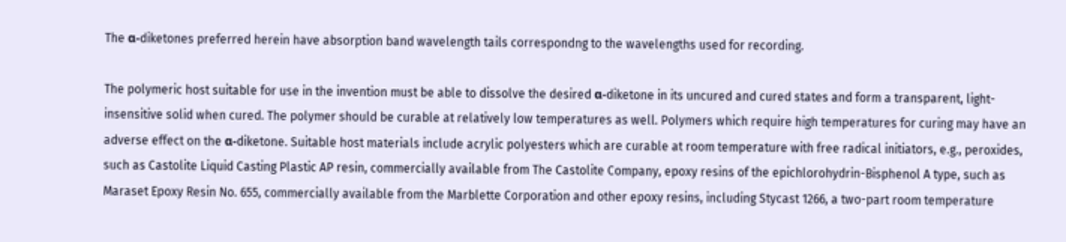The α-diketones preferred herein have absorption band wavelength tails correspondng to the wavelengths used for recording.

The polymeric host suitable for use in the invention must be able to dissolve the desired α-diketone in its uncured and cured states and form a transparent, light-insensitive solid when cured. The polymer should be curable at relatively low temperatures as well. Polymers which require high temperatures for curing may have an adverse effect on the α-diketone. Suitable host materials include acrylic polyesters which are curable at room temperature with free radical initiators, e.g., peroxides, such as Castolite Liquid Casting Plastic AP resin, commercially available from The Castolite Company, epoxy resins of the epichlorohydrin-Bisphenol A type, such as Maraset Epoxy Resin No. 655, commercially available from the Marblette Corporation and other epoxy resins, including Stycast 1266, a two-part room temperature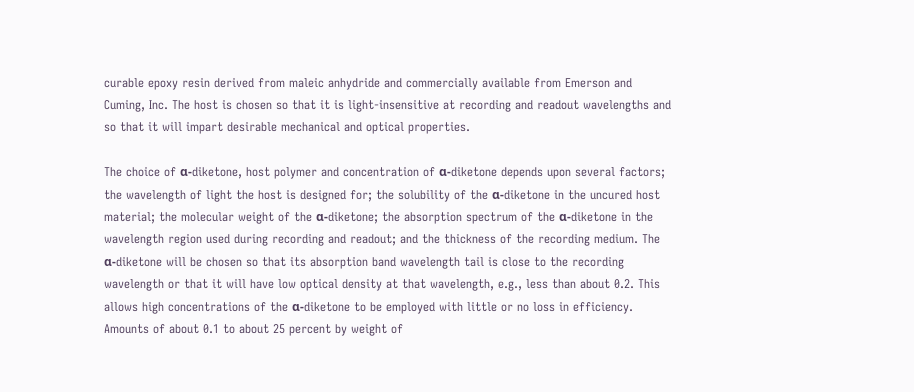curable epoxy resin derived from maleic anhydride and commercially available from Emerson and Cuming, Inc. The host is chosen so that it is light-insensitive at recording and readout wavelengths and so that it will impart desirable mechanical and optical properties.

The choice of α-diketone, host polymer and concentration of α-diketone depends upon several factors; the wavelength of light the host is designed for; the solubility of the α-diketone in the uncured host material; the molecular weight of the α-diketone; the absorption spectrum of the α-diketone in the wavelength region used during recording and readout; and the thickness of the recording medium. The α-diketone will be chosen so that its absorption band wavelength tail is close to the recording wavelength or that it will have low optical density at that wavelength, e.g., less than about 0.2. This allows high concentrations of the α-diketone to be employed with little or no loss in efficiency. Amounts of about 0.1 to about 25 percent by weight of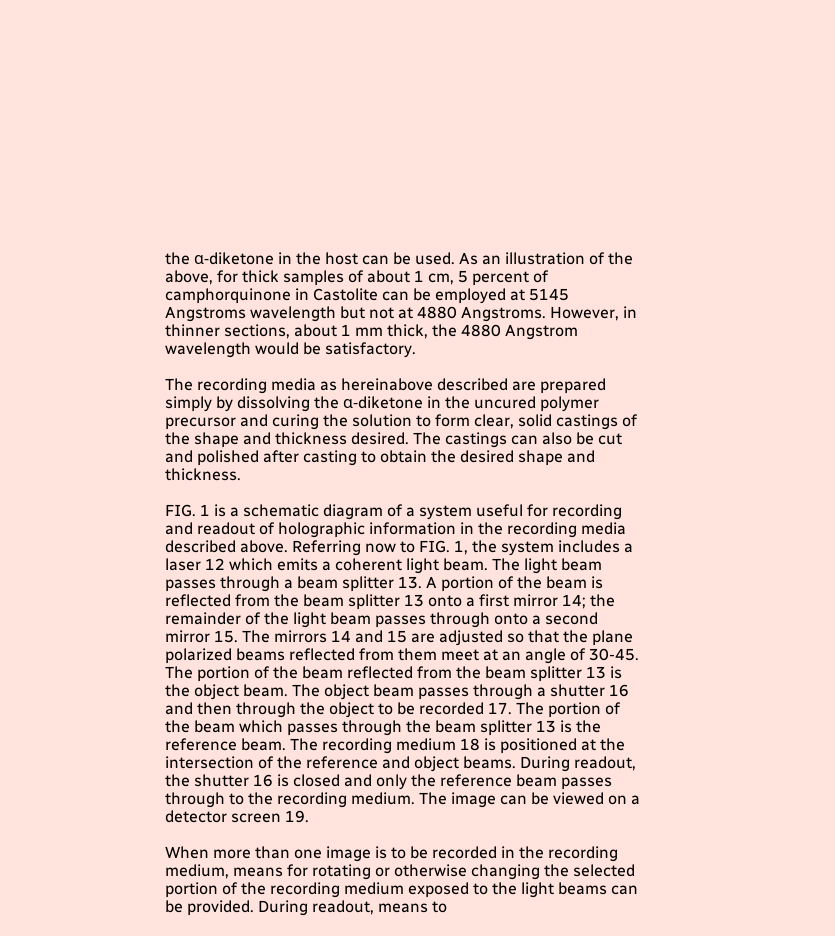the α-diketone in the host can be used. As an illustration of the above, for thick samples of about 1 cm, 5 percent of camphorquinone in Castolite can be employed at 5145 Angstroms wavelength but not at 4880 Angstroms. However, in thinner sections, about 1 mm thick, the 4880 Angstrom wavelength would be satisfactory.

The recording media as hereinabove described are prepared simply by dissolving the α-diketone in the uncured polymer precursor and curing the solution to form clear, solid castings of the shape and thickness desired. The castings can also be cut and polished after casting to obtain the desired shape and thickness.

FIG. 1 is a schematic diagram of a system useful for recording and readout of holographic information in the recording media described above. Referring now to FIG. 1, the system includes a laser 12 which emits a coherent light beam. The light beam passes through a beam splitter 13. A portion of the beam is reflected from the beam splitter 13 onto a first mirror 14; the remainder of the light beam passes through onto a second mirror 15. The mirrors 14 and 15 are adjusted so that the plane polarized beams reflected from them meet at an angle of 30-45. The portion of the beam reflected from the beam splitter 13 is the object beam. The object beam passes through a shutter 16 and then through the object to be recorded 17. The portion of the beam which passes through the beam splitter 13 is the reference beam. The recording medium 18 is positioned at the intersection of the reference and object beams. During readout, the shutter 16 is closed and only the reference beam passes through to the recording medium. The image can be viewed on a detector screen 19.

When more than one image is to be recorded in the recording medium, means for rotating or otherwise changing the selected portion of the recording medium exposed to the light beams can be provided. During readout, means to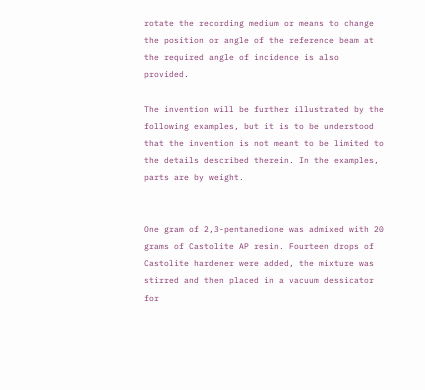rotate the recording medium or means to change the position or angle of the reference beam at the required angle of incidence is also provided.

The invention will be further illustrated by the following examples, but it is to be understood that the invention is not meant to be limited to the details described therein. In the examples, parts are by weight.


One gram of 2,3-pentanedione was admixed with 20 grams of Castolite AP resin. Fourteen drops of Castolite hardener were added, the mixture was stirred and then placed in a vacuum dessicator for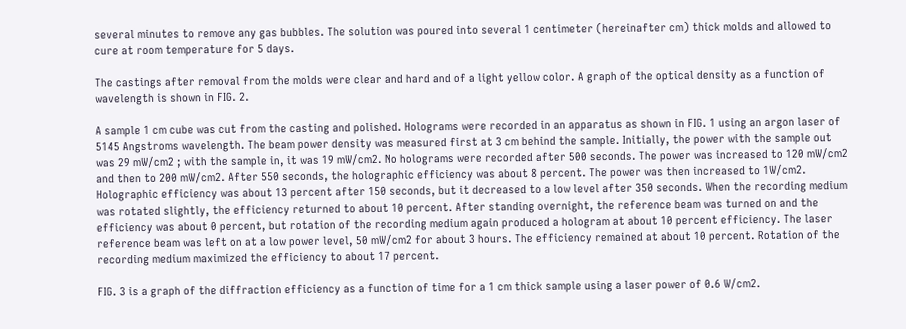several minutes to remove any gas bubbles. The solution was poured into several 1 centimeter (hereinafter cm) thick molds and allowed to cure at room temperature for 5 days.

The castings after removal from the molds were clear and hard and of a light yellow color. A graph of the optical density as a function of wavelength is shown in FIG. 2.

A sample 1 cm cube was cut from the casting and polished. Holograms were recorded in an apparatus as shown in FIG. 1 using an argon laser of 5145 Angstroms wavelength. The beam power density was measured first at 3 cm behind the sample. Initially, the power with the sample out was 29 mW/cm2 ; with the sample in, it was 19 mW/cm2. No holograms were recorded after 500 seconds. The power was increased to 120 mW/cm2 and then to 200 mW/cm2. After 550 seconds, the holographic efficiency was about 8 percent. The power was then increased to 1W/cm2. Holographic efficiency was about 13 percent after 150 seconds, but it decreased to a low level after 350 seconds. When the recording medium was rotated slightly, the efficiency returned to about 10 percent. After standing overnight, the reference beam was turned on and the efficiency was about 0 percent, but rotation of the recording medium again produced a hologram at about 10 percent efficiency. The laser reference beam was left on at a low power level, 50 mW/cm2 for about 3 hours. The efficiency remained at about 10 percent. Rotation of the recording medium maximized the efficiency to about 17 percent.

FIG. 3 is a graph of the diffraction efficiency as a function of time for a 1 cm thick sample using a laser power of 0.6 W/cm2.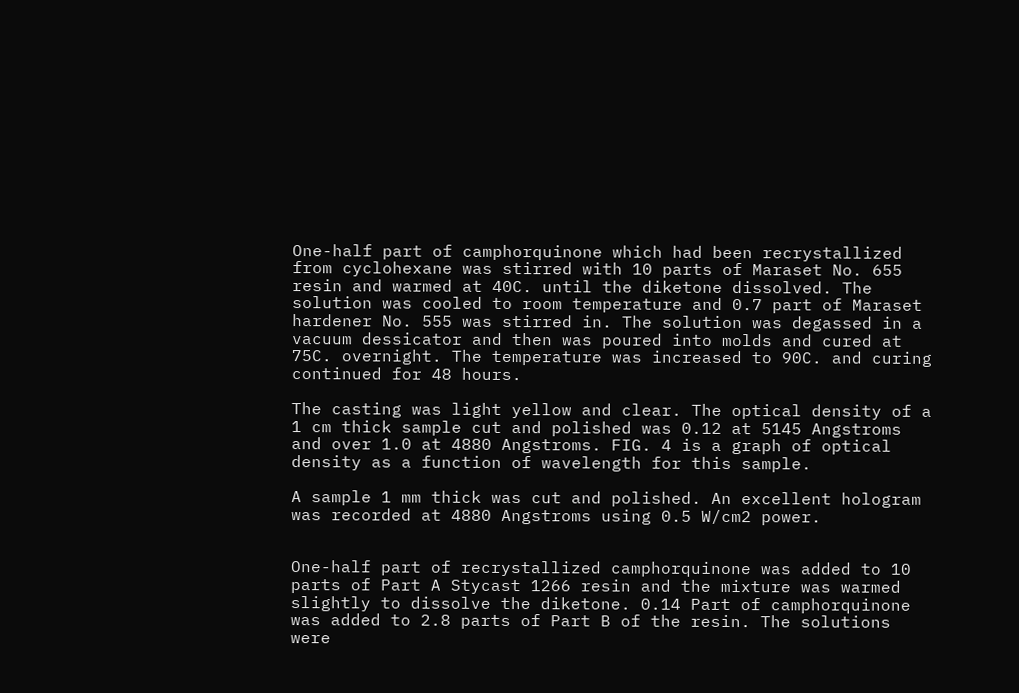One-half part of camphorquinone which had been recrystallized from cyclohexane was stirred with 10 parts of Maraset No. 655 resin and warmed at 40C. until the diketone dissolved. The solution was cooled to room temperature and 0.7 part of Maraset hardener No. 555 was stirred in. The solution was degassed in a vacuum dessicator and then was poured into molds and cured at 75C. overnight. The temperature was increased to 90C. and curing continued for 48 hours.

The casting was light yellow and clear. The optical density of a 1 cm thick sample cut and polished was 0.12 at 5145 Angstroms and over 1.0 at 4880 Angstroms. FIG. 4 is a graph of optical density as a function of wavelength for this sample.

A sample 1 mm thick was cut and polished. An excellent hologram was recorded at 4880 Angstroms using 0.5 W/cm2 power.


One-half part of recrystallized camphorquinone was added to 10 parts of Part A Stycast 1266 resin and the mixture was warmed slightly to dissolve the diketone. 0.14 Part of camphorquinone was added to 2.8 parts of Part B of the resin. The solutions were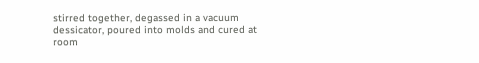stirred together, degassed in a vacuum dessicator, poured into molds and cured at room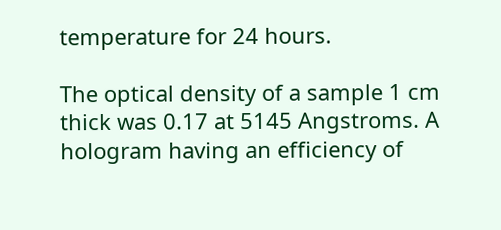temperature for 24 hours.

The optical density of a sample 1 cm thick was 0.17 at 5145 Angstroms. A hologram having an efficiency of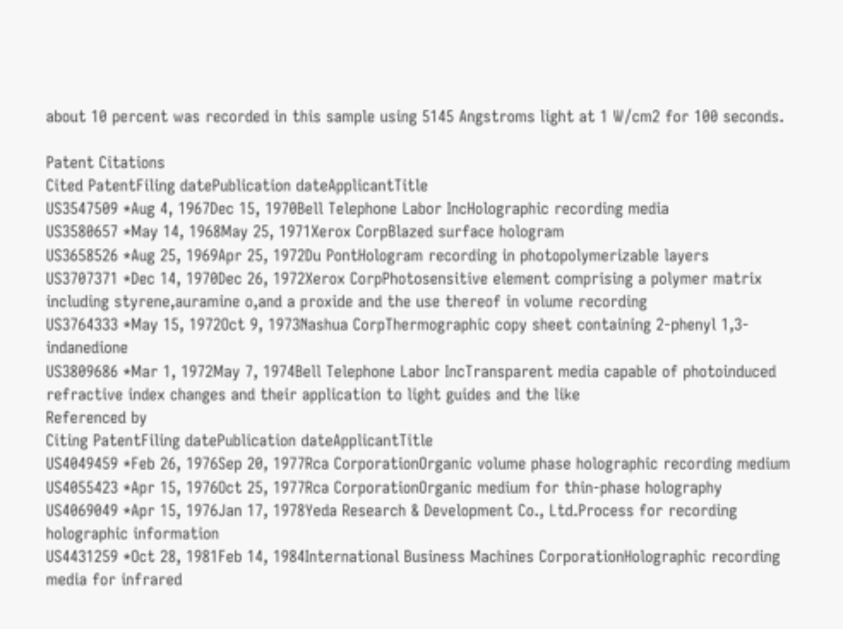about 10 percent was recorded in this sample using 5145 Angstroms light at 1 W/cm2 for 100 seconds.

Patent Citations
Cited PatentFiling datePublication dateApplicantTitle
US3547509 *Aug 4, 1967Dec 15, 1970Bell Telephone Labor IncHolographic recording media
US3580657 *May 14, 1968May 25, 1971Xerox CorpBlazed surface hologram
US3658526 *Aug 25, 1969Apr 25, 1972Du PontHologram recording in photopolymerizable layers
US3707371 *Dec 14, 1970Dec 26, 1972Xerox CorpPhotosensitive element comprising a polymer matrix including styrene,auramine o,and a proxide and the use thereof in volume recording
US3764333 *May 15, 1972Oct 9, 1973Nashua CorpThermographic copy sheet containing 2-phenyl 1,3-indanedione
US3809686 *Mar 1, 1972May 7, 1974Bell Telephone Labor IncTransparent media capable of photoinduced refractive index changes and their application to light guides and the like
Referenced by
Citing PatentFiling datePublication dateApplicantTitle
US4049459 *Feb 26, 1976Sep 20, 1977Rca CorporationOrganic volume phase holographic recording medium
US4055423 *Apr 15, 1976Oct 25, 1977Rca CorporationOrganic medium for thin-phase holography
US4069049 *Apr 15, 1976Jan 17, 1978Yeda Research & Development Co., Ltd.Process for recording holographic information
US4431259 *Oct 28, 1981Feb 14, 1984International Business Machines CorporationHolographic recording media for infrared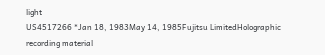light
US4517266 *Jan 18, 1983May 14, 1985Fujitsu LimitedHolographic recording material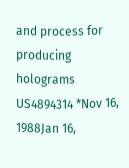and process for producing holograms
US4894314 *Nov 16, 1988Jan 16,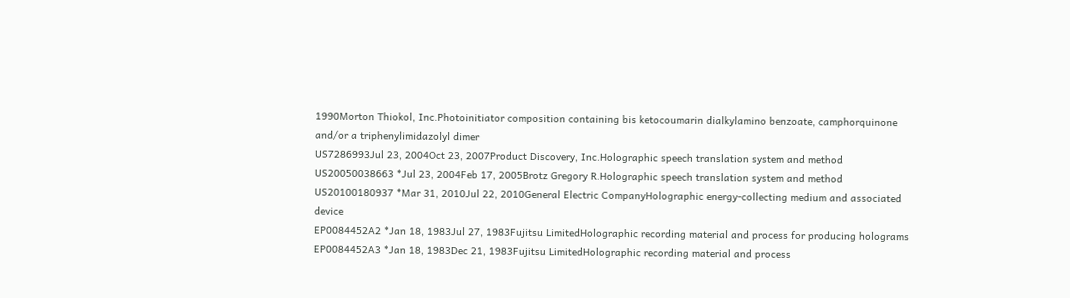1990Morton Thiokol, Inc.Photoinitiator composition containing bis ketocoumarin dialkylamino benzoate, camphorquinone and/or a triphenylimidazolyl dimer
US7286993Jul 23, 2004Oct 23, 2007Product Discovery, Inc.Holographic speech translation system and method
US20050038663 *Jul 23, 2004Feb 17, 2005Brotz Gregory R.Holographic speech translation system and method
US20100180937 *Mar 31, 2010Jul 22, 2010General Electric CompanyHolographic energy-collecting medium and associated device
EP0084452A2 *Jan 18, 1983Jul 27, 1983Fujitsu LimitedHolographic recording material and process for producing holograms
EP0084452A3 *Jan 18, 1983Dec 21, 1983Fujitsu LimitedHolographic recording material and process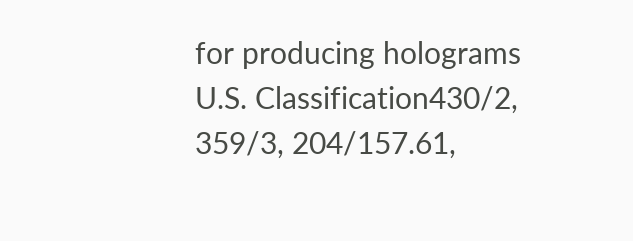for producing holograms
U.S. Classification430/2, 359/3, 204/157.61,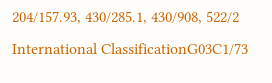204/157.93, 430/285.1, 430/908, 522/2
International ClassificationG03C1/73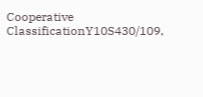Cooperative ClassificationY10S430/109,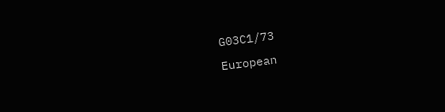G03C1/73
European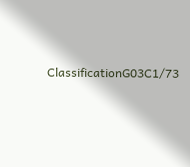ClassificationG03C1/73